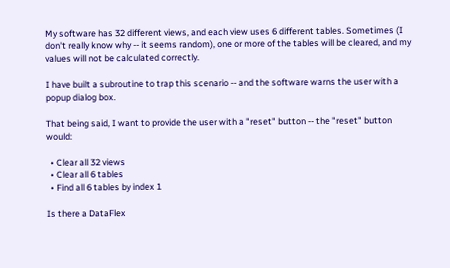My software has 32 different views, and each view uses 6 different tables. Sometimes (I don't really know why -- it seems random), one or more of the tables will be cleared, and my values will not be calculated correctly.

I have built a subroutine to trap this scenario -- and the software warns the user with a popup dialog box.

That being said, I want to provide the user with a "reset" button -- the "reset" button would:

  • Clear all 32 views
  • Clear all 6 tables
  • Find all 6 tables by index 1

Is there a DataFlex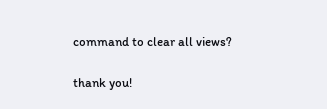command to clear all views?

thank you!